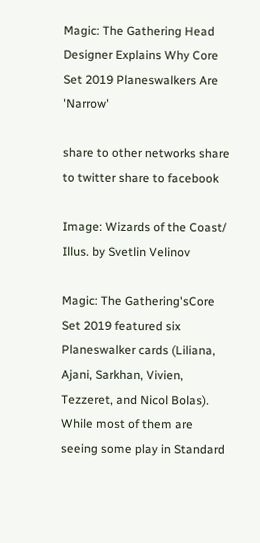Magic: The Gathering Head Designer Explains Why Core Set 2019 Planeswalkers Are 'Narrow'

share to other networks share to twitter share to facebook

Image: Wizards of the Coast/ Illus. by Svetlin Velinov

Magic: The Gathering'sCore Set 2019 featured six Planeswalker cards (Liliana, Ajani, Sarkhan, Vivien, Tezzeret, and Nicol Bolas). While most of them are seeing some play in Standard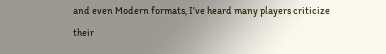and even Modern formats, I've heard many players criticize their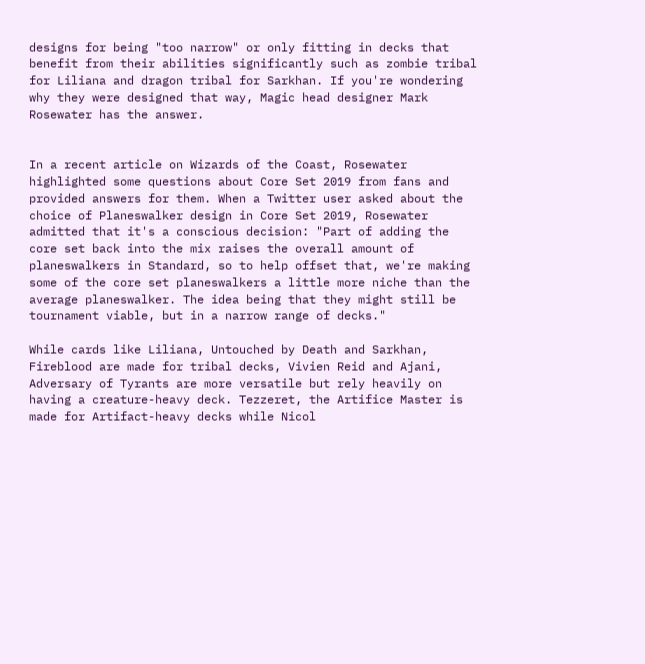designs for being "too narrow" or only fitting in decks that benefit from their abilities significantly such as zombie tribal for Liliana and dragon tribal for Sarkhan. If you're wondering why they were designed that way, Magic head designer Mark Rosewater has the answer.


In a recent article on Wizards of the Coast, Rosewater highlighted some questions about Core Set 2019 from fans and provided answers for them. When a Twitter user asked about the choice of Planeswalker design in Core Set 2019, Rosewater admitted that it's a conscious decision: "Part of adding the core set back into the mix raises the overall amount of planeswalkers in Standard, so to help offset that, we're making some of the core set planeswalkers a little more niche than the average planeswalker. The idea being that they might still be tournament viable, but in a narrow range of decks."

While cards like Liliana, Untouched by Death and Sarkhan, Fireblood are made for tribal decks, Vivien Reid and Ajani, Adversary of Tyrants are more versatile but rely heavily on having a creature-heavy deck. Tezzeret, the Artifice Master is made for Artifact-heavy decks while Nicol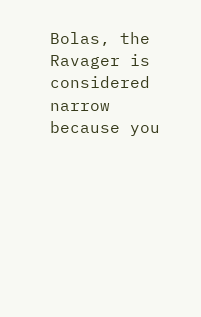Bolas, the Ravager is considered narrow because you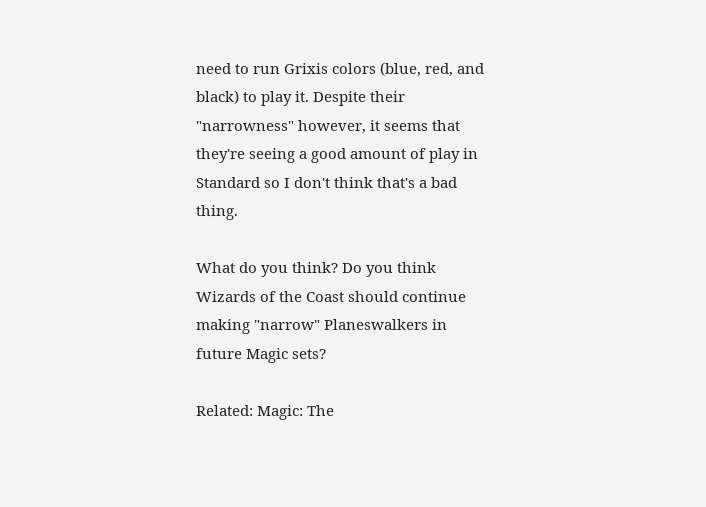need to run Grixis colors (blue, red, and black) to play it. Despite their "narrowness" however, it seems that they're seeing a good amount of play in Standard so I don't think that's a bad thing.

What do you think? Do you think Wizards of the Coast should continue making "narrow" Planeswalkers in future Magic sets?

Related: Magic: The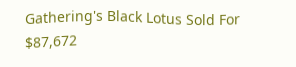Gathering's Black Lotus Sold For $87,672